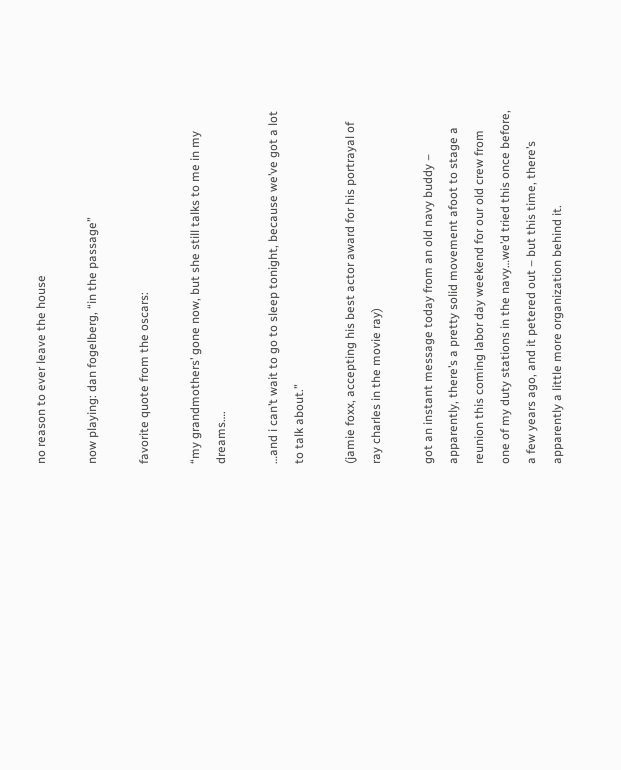no reason to ever leave the house

now playing: dan fogelberg, “in the passage”

favorite quote from the oscars:

“my grandmothers’ gone now, but she still talks to me in my dreams….

…and i can’t wait to go to sleep tonight, because we’ve got a lot to talk about.”

(jamie foxx, accepting his best actor award for his portrayal of ray charles in the movie ray)

got an instant message today from an old navy buddy – apparently, there’s a pretty solid movement afoot to stage a reunion this coming labor day weekend for our old crew from one of my duty stations in the navy…we’d tried this once before, a few years ago, and it petered out – but this time, there’s apparently a little more organization behind it.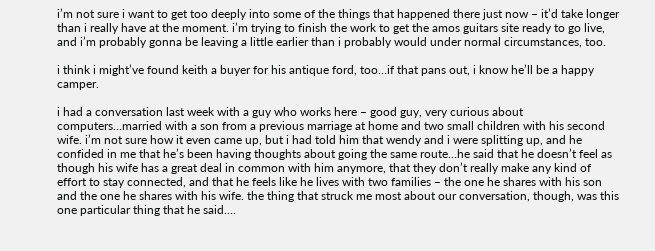i’m not sure i want to get too deeply into some of the things that happened there just now – it’d take longer than i really have at the moment. i’m trying to finish the work to get the amos guitars site ready to go live, and i’m probably gonna be leaving a little earlier than i probably would under normal circumstances, too.

i think i might’ve found keith a buyer for his antique ford, too…if that pans out, i know he’ll be a happy camper.

i had a conversation last week with a guy who works here – good guy, very curious about computers…married with a son from a previous marriage at home and two small children with his second wife. i’m not sure how it even came up, but i had told him that wendy and i were splitting up, and he confided in me that he’s been having thoughts about going the same route…he said that he doesn’t feel as though his wife has a great deal in common with him anymore, that they don’t really make any kind of effort to stay connected, and that he feels like he lives with two families – the one he shares with his son and the one he shares with his wife. the thing that struck me most about our conversation, though, was this one particular thing that he said….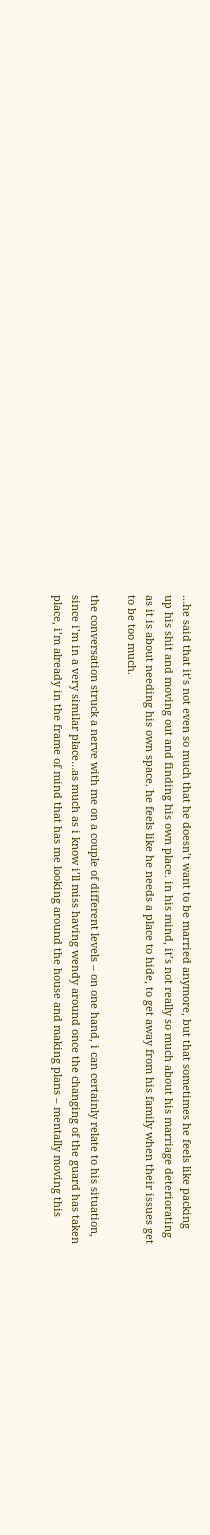…he said that it’s not even so much that he doesn’t want to be married anymore, but that sometimes he feels like packing up his shit and moving out and finding his own place. in his mind, it’s not really so much about his marriage deteriorating as it is about needing his own space. he feels like he needs a place to hide, to get away from his family when their issues get to be too much.

the conversation struck a nerve with me on a couple of different levels – on one hand, i can certainly relate to his situation, since i’m in a very similar place…as much as i know i’ll miss having wendy around once the changing of the guard has taken place, i’m already in the frame of mind that has me looking around the house and making plans – mentally moving this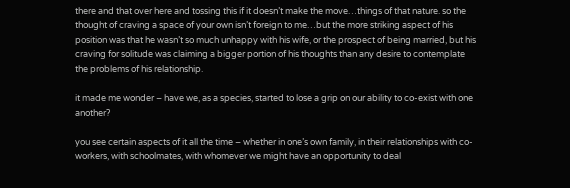there and that over here and tossing this if it doesn’t make the move…things of that nature. so the thought of craving a space of your own isn’t foreign to me…but the more striking aspect of his position was that he wasn’t so much unhappy with his wife, or the prospect of being married, but his craving for solitude was claiming a bigger portion of his thoughts than any desire to contemplate the problems of his relationship.

it made me wonder – have we, as a species, started to lose a grip on our ability to co-exist with one another?

you see certain aspects of it all the time – whether in one’s own family, in their relationships with co-workers, with schoolmates, with whomever we might have an opportunity to deal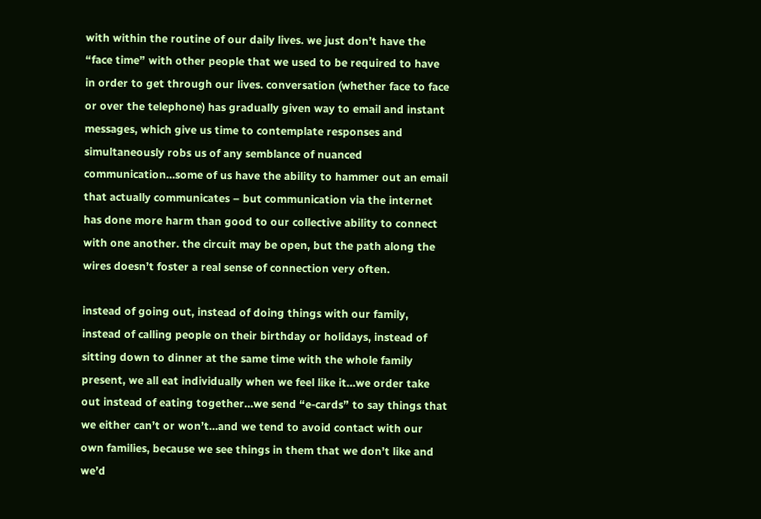with within the routine of our daily lives. we just don’t have the “face time” with other people that we used to be required to have in order to get through our lives. conversation (whether face to face or over the telephone) has gradually given way to email and instant messages, which give us time to contemplate responses and simultaneously robs us of any semblance of nuanced communication…some of us have the ability to hammer out an email that actually communicates – but communication via the internet has done more harm than good to our collective ability to connect with one another. the circuit may be open, but the path along the wires doesn’t foster a real sense of connection very often.

instead of going out, instead of doing things with our family, instead of calling people on their birthday or holidays, instead of sitting down to dinner at the same time with the whole family present, we all eat individually when we feel like it…we order take out instead of eating together…we send “e-cards” to say things that we either can’t or won’t…and we tend to avoid contact with our own families, because we see things in them that we don’t like and we’d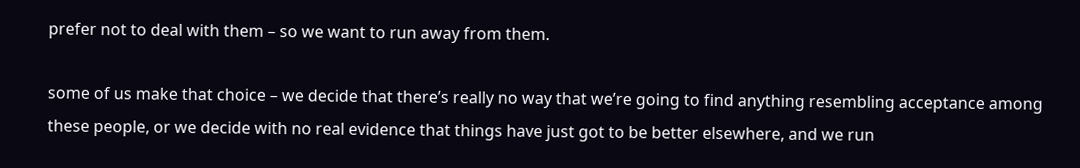prefer not to deal with them – so we want to run away from them.

some of us make that choice – we decide that there’s really no way that we’re going to find anything resembling acceptance among these people, or we decide with no real evidence that things have just got to be better elsewhere, and we run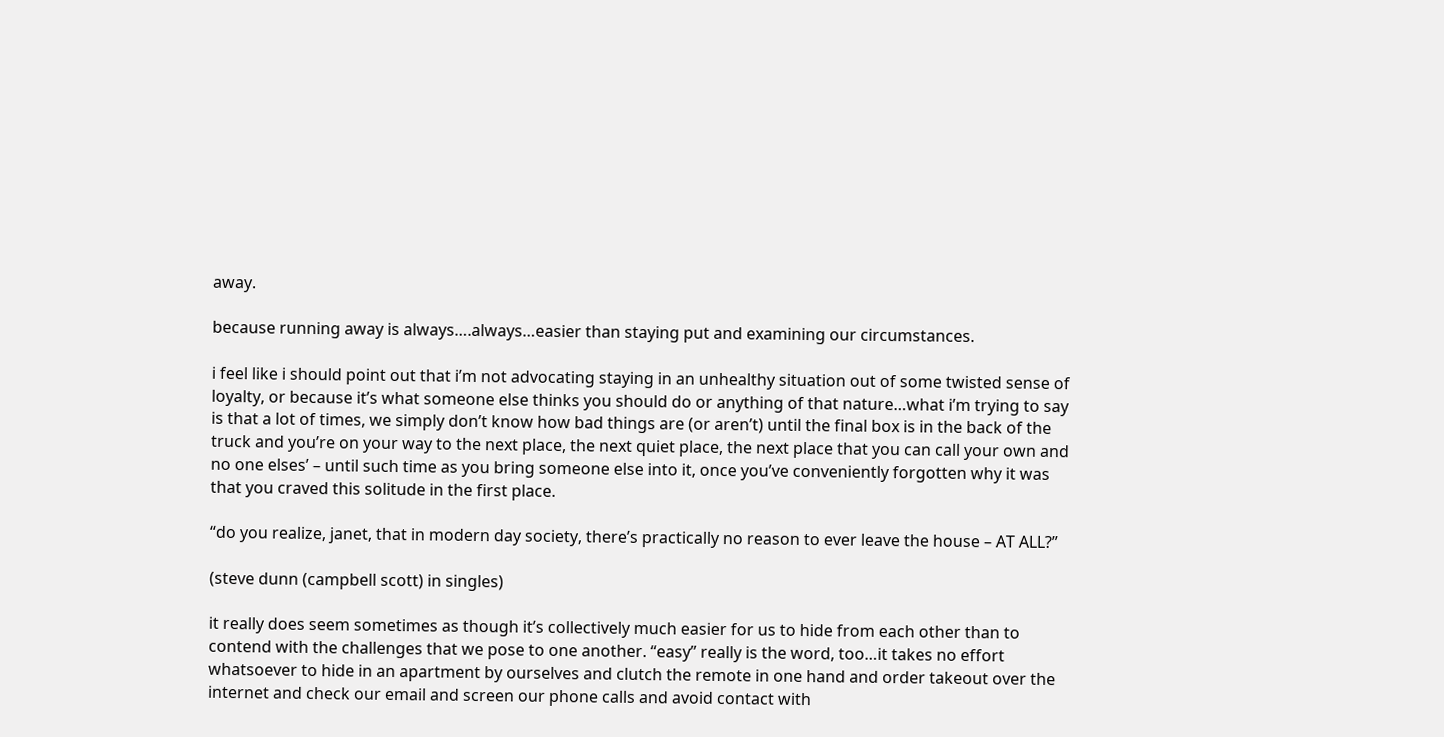away.

because running away is always….always…easier than staying put and examining our circumstances.

i feel like i should point out that i’m not advocating staying in an unhealthy situation out of some twisted sense of loyalty, or because it’s what someone else thinks you should do or anything of that nature…what i’m trying to say is that a lot of times, we simply don’t know how bad things are (or aren’t) until the final box is in the back of the truck and you’re on your way to the next place, the next quiet place, the next place that you can call your own and no one elses’ – until such time as you bring someone else into it, once you’ve conveniently forgotten why it was that you craved this solitude in the first place.

“do you realize, janet, that in modern day society, there’s practically no reason to ever leave the house – AT ALL?”

(steve dunn (campbell scott) in singles)

it really does seem sometimes as though it’s collectively much easier for us to hide from each other than to contend with the challenges that we pose to one another. “easy” really is the word, too…it takes no effort whatsoever to hide in an apartment by ourselves and clutch the remote in one hand and order takeout over the internet and check our email and screen our phone calls and avoid contact with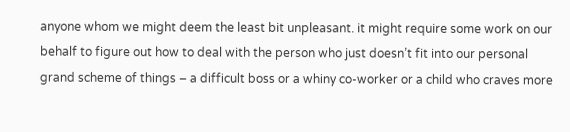anyone whom we might deem the least bit unpleasant. it might require some work on our behalf to figure out how to deal with the person who just doesn’t fit into our personal grand scheme of things – a difficult boss or a whiny co-worker or a child who craves more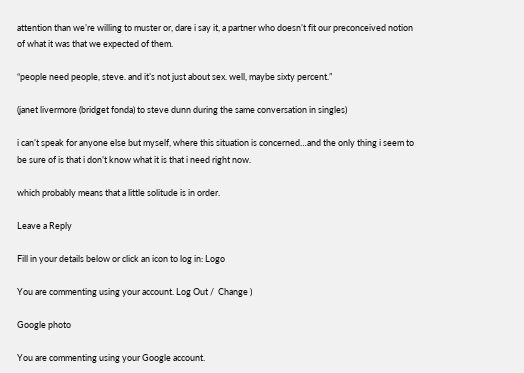attention than we’re willing to muster or, dare i say it, a partner who doesn’t fit our preconceived notion of what it was that we expected of them.

“people need people, steve. and it’s not just about sex. well, maybe sixty percent.”

(janet livermore (bridget fonda) to steve dunn during the same conversation in singles)

i can’t speak for anyone else but myself, where this situation is concerned…and the only thing i seem to be sure of is that i don’t know what it is that i need right now.

which probably means that a little solitude is in order.

Leave a Reply

Fill in your details below or click an icon to log in: Logo

You are commenting using your account. Log Out /  Change )

Google photo

You are commenting using your Google account.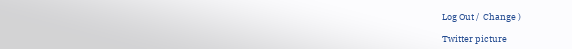Log Out /  Change )

Twitter picture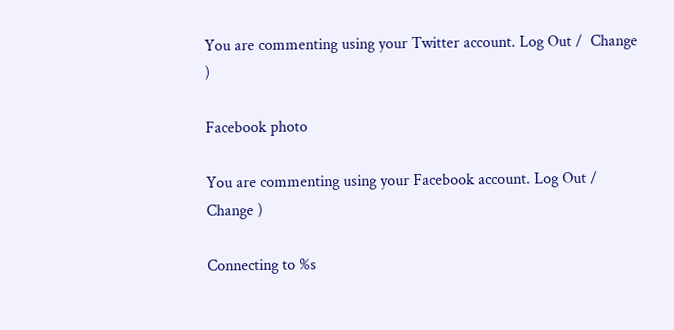You are commenting using your Twitter account. Log Out /  Change )

Facebook photo

You are commenting using your Facebook account. Log Out /  Change )

Connecting to %s